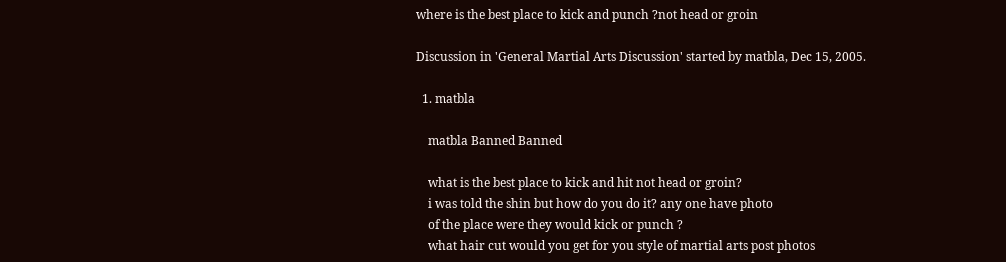where is the best place to kick and punch ?not head or groin

Discussion in 'General Martial Arts Discussion' started by matbla, Dec 15, 2005.

  1. matbla

    matbla Banned Banned

    what is the best place to kick and hit not head or groin?
    i was told the shin but how do you do it? any one have photo
    of the place were they would kick or punch ?
    what hair cut would you get for you style of martial arts post photos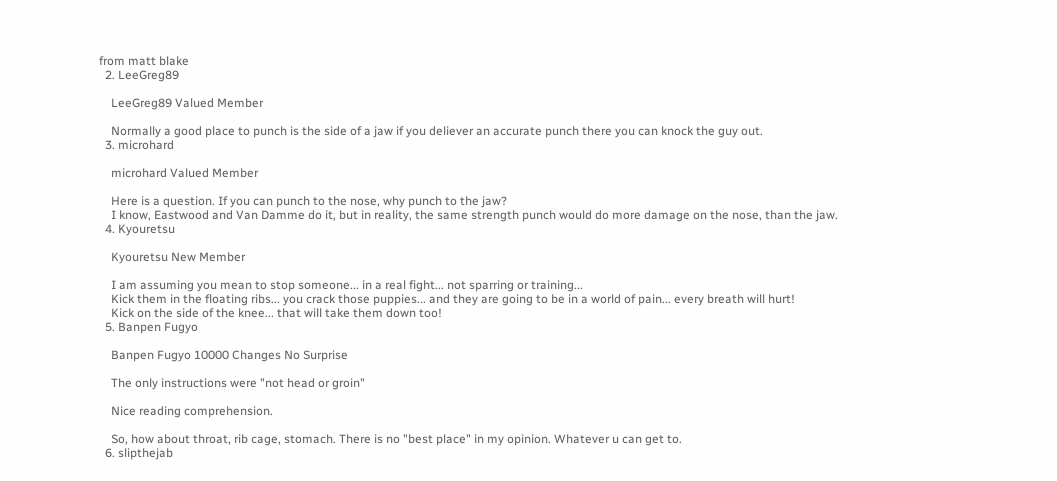from matt blake
  2. LeeGreg89

    LeeGreg89 Valued Member

    Normally a good place to punch is the side of a jaw if you deliever an accurate punch there you can knock the guy out.
  3. microhard

    microhard Valued Member

    Here is a question. If you can punch to the nose, why punch to the jaw?
    I know, Eastwood and Van Damme do it, but in reality, the same strength punch would do more damage on the nose, than the jaw.
  4. Kyouretsu

    Kyouretsu New Member

    I am assuming you mean to stop someone... in a real fight... not sparring or training...
    Kick them in the floating ribs... you crack those puppies... and they are going to be in a world of pain... every breath will hurt!
    Kick on the side of the knee... that will take them down too!
  5. Banpen Fugyo

    Banpen Fugyo 10000 Changes No Surprise

    The only instructions were "not head or groin"

    Nice reading comprehension.

    So, how about throat, rib cage, stomach. There is no "best place" in my opinion. Whatever u can get to.
  6. slipthejab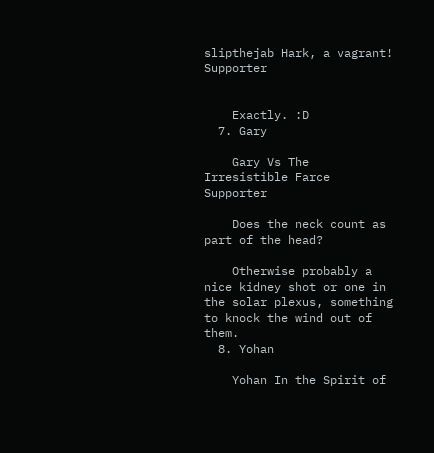slipthejab Hark, a vagrant! Supporter


    Exactly. :D
  7. Gary

    Gary Vs The Irresistible Farce Supporter

    Does the neck count as part of the head?

    Otherwise probably a nice kidney shot or one in the solar plexus, something to knock the wind out of them.
  8. Yohan

    Yohan In the Spirit of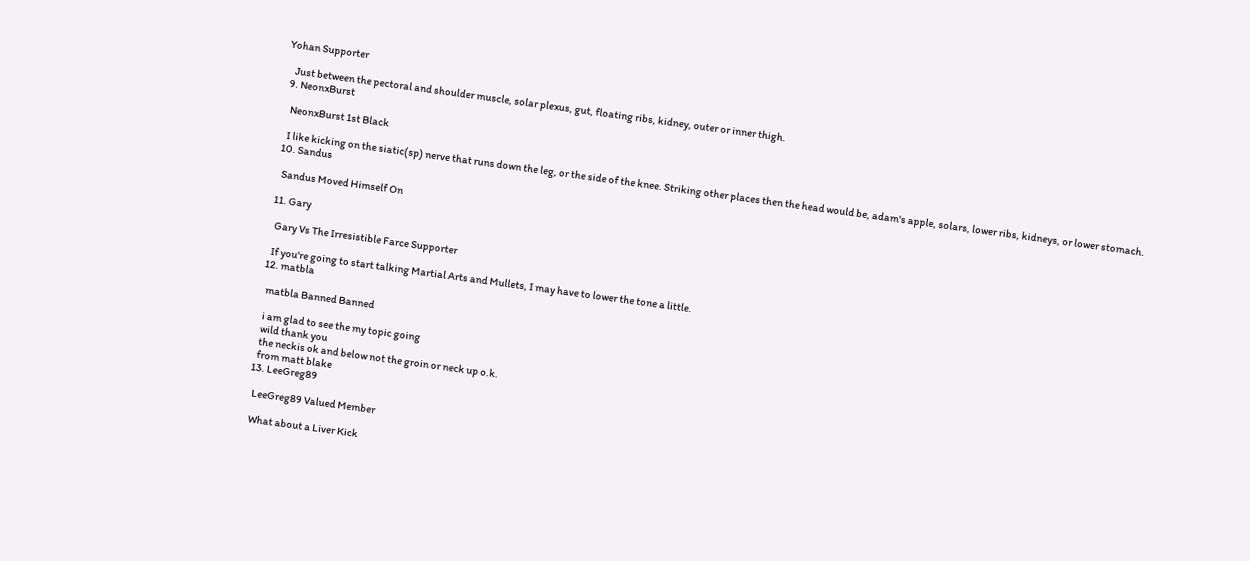Yohan Supporter

    Just between the pectoral and shoulder muscle, solar plexus, gut, floating ribs, kidney, outer or inner thigh.
  9. NeonxBurst

    NeonxBurst 1st Black

    I like kicking on the siatic(sp) nerve that runs down the leg, or the side of the knee. Striking other places then the head would be, adam's apple, solars, lower ribs, kidneys, or lower stomach.
  10. Sandus

    Sandus Moved Himself On

  11. Gary

    Gary Vs The Irresistible Farce Supporter

    If you're going to start talking Martial Arts and Mullets, I may have to lower the tone a little.
  12. matbla

    matbla Banned Banned

    i am glad to see the my topic going
    wild thank you
    the neckis ok and below not the groin or neck up o.k.
    from matt blake
  13. LeeGreg89

    LeeGreg89 Valued Member

    What about a Liver Kick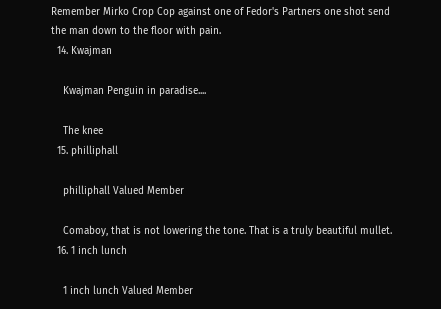Remember Mirko Crop Cop against one of Fedor's Partners one shot send the man down to the floor with pain.
  14. Kwajman

    Kwajman Penguin in paradise....

    The knee
  15. philliphall

    philliphall Valued Member

    Comaboy, that is not lowering the tone. That is a truly beautiful mullet.
  16. 1 inch lunch

    1 inch lunch Valued Member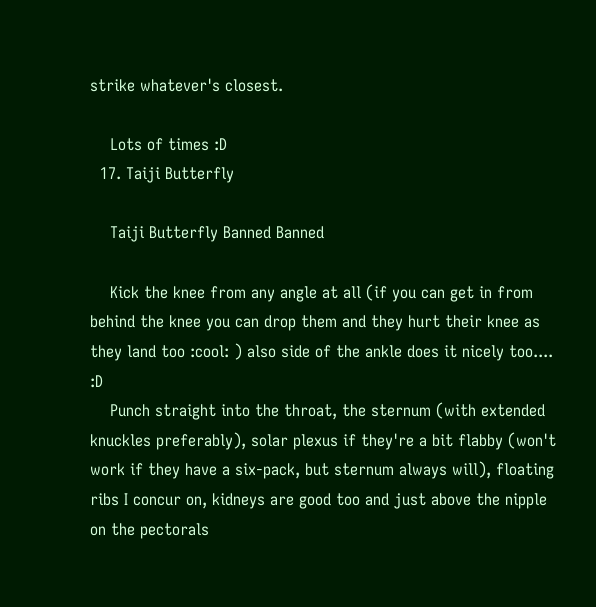strike whatever's closest.

    Lots of times :D
  17. Taiji Butterfly

    Taiji Butterfly Banned Banned

    Kick the knee from any angle at all (if you can get in from behind the knee you can drop them and they hurt their knee as they land too :cool: ) also side of the ankle does it nicely too.... :D
    Punch straight into the throat, the sternum (with extended knuckles preferably), solar plexus if they're a bit flabby (won't work if they have a six-pack, but sternum always will), floating ribs I concur on, kidneys are good too and just above the nipple on the pectorals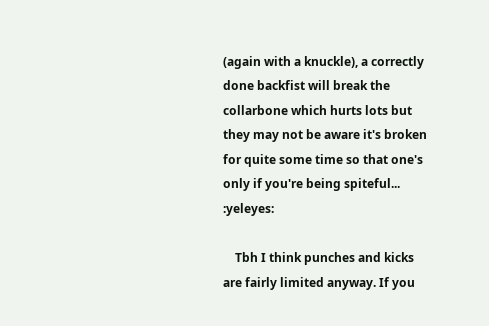(again with a knuckle), a correctly done backfist will break the collarbone which hurts lots but they may not be aware it's broken for quite some time so that one's only if you're being spiteful... :yeleyes:

    Tbh I think punches and kicks are fairly limited anyway. If you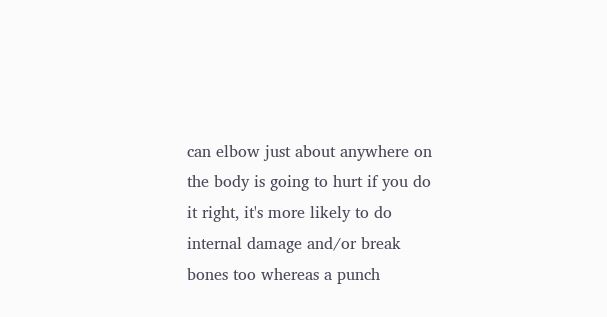can elbow just about anywhere on the body is going to hurt if you do it right, it's more likely to do internal damage and/or break bones too whereas a punch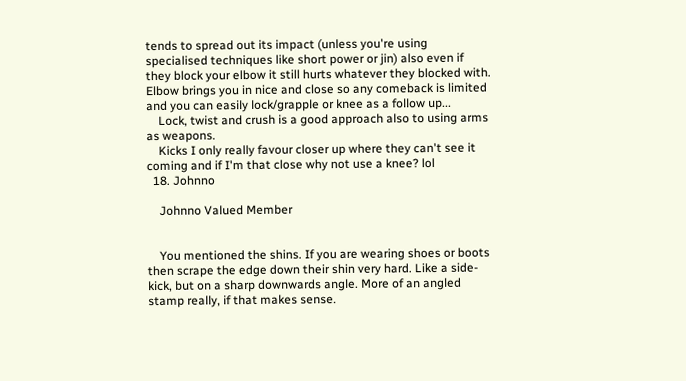tends to spread out its impact (unless you're using specialised techniques like short power or jin) also even if they block your elbow it still hurts whatever they blocked with. Elbow brings you in nice and close so any comeback is limited and you can easily lock/grapple or knee as a follow up...
    Lock, twist and crush is a good approach also to using arms as weapons.
    Kicks I only really favour closer up where they can't see it coming and if I'm that close why not use a knee? lol
  18. Johnno

    Johnno Valued Member


    You mentioned the shins. If you are wearing shoes or boots then scrape the edge down their shin very hard. Like a side-kick, but on a sharp downwards angle. More of an angled stamp really, if that makes sense.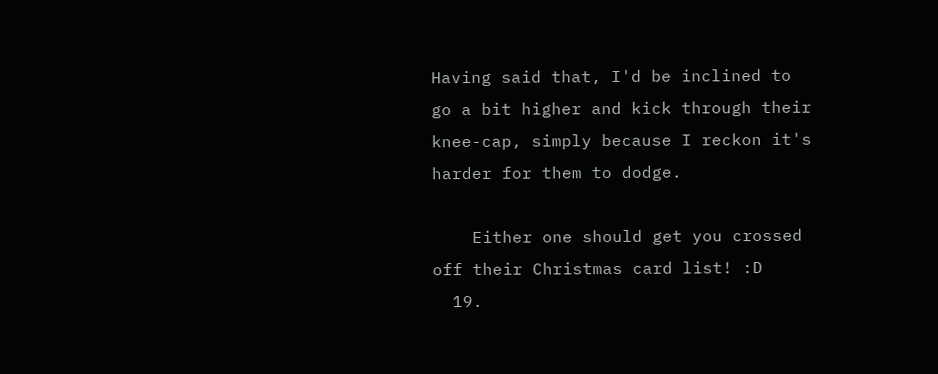Having said that, I'd be inclined to go a bit higher and kick through their knee-cap, simply because I reckon it's harder for them to dodge.

    Either one should get you crossed off their Christmas card list! :D
  19.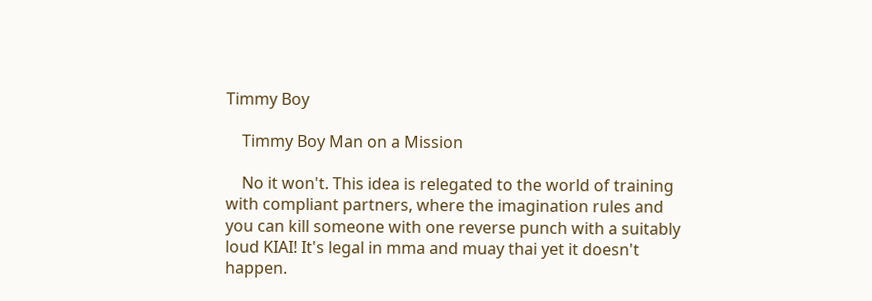Timmy Boy

    Timmy Boy Man on a Mission

    No it won't. This idea is relegated to the world of training with compliant partners, where the imagination rules and you can kill someone with one reverse punch with a suitably loud KIAI! It's legal in mma and muay thai yet it doesn't happen.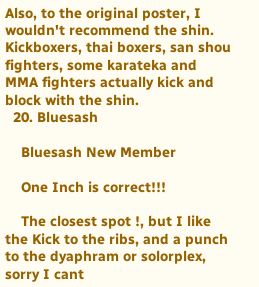Also, to the original poster, I wouldn't recommend the shin. Kickboxers, thai boxers, san shou fighters, some karateka and MMA fighters actually kick and block with the shin.
  20. Bluesash

    Bluesash New Member

    One Inch is correct!!!

    The closest spot !, but I like the Kick to the ribs, and a punch to the dyaphram or solorplex, sorry I cant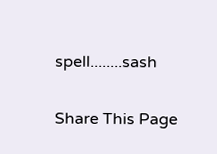spell........sash

Share This Page